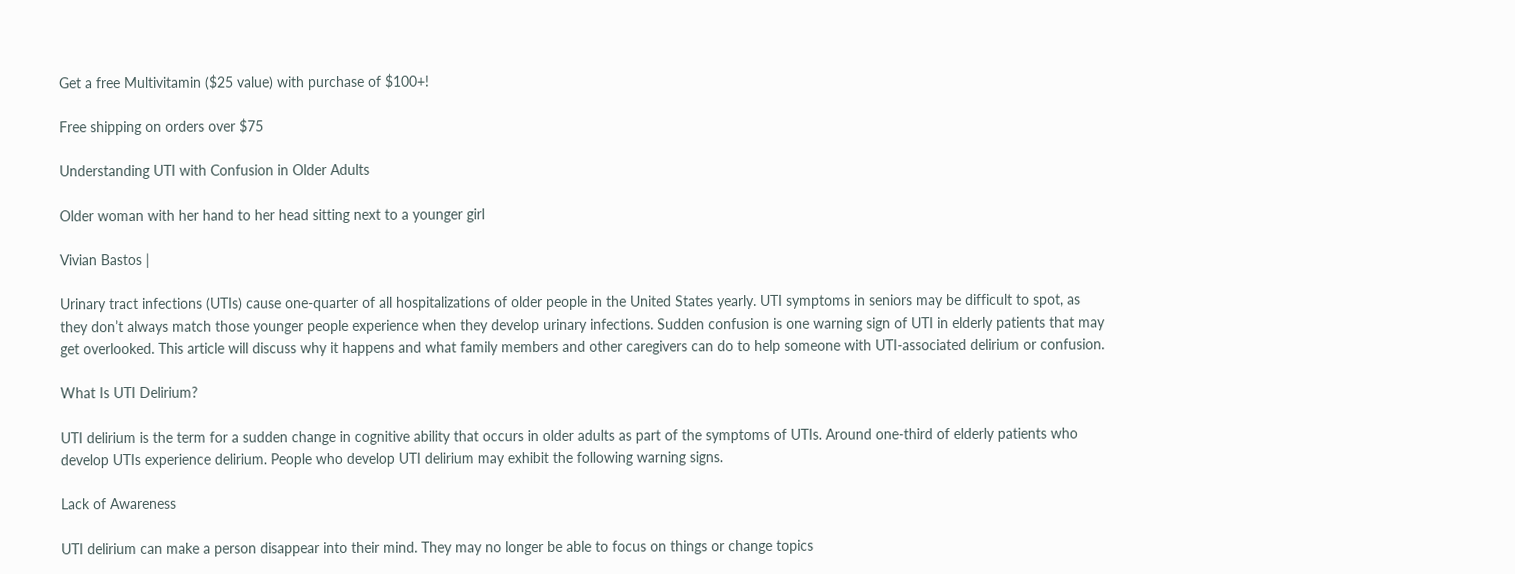Get a free Multivitamin ($25 value) with purchase of $100+!

Free shipping on orders over $75

Understanding UTI with Confusion in Older Adults

Older woman with her hand to her head sitting next to a younger girl

Vivian Bastos |

Urinary tract infections (UTIs) cause one-quarter of all hospitalizations of older people in the United States yearly. UTI symptoms in seniors may be difficult to spot, as they don’t always match those younger people experience when they develop urinary infections. Sudden confusion is one warning sign of UTI in elderly patients that may get overlooked. This article will discuss why it happens and what family members and other caregivers can do to help someone with UTI-associated delirium or confusion.

What Is UTI Delirium?

UTI delirium is the term for a sudden change in cognitive ability that occurs in older adults as part of the symptoms of UTIs. Around one-third of elderly patients who develop UTIs experience delirium. People who develop UTI delirium may exhibit the following warning signs.

Lack of Awareness

UTI delirium can make a person disappear into their mind. They may no longer be able to focus on things or change topics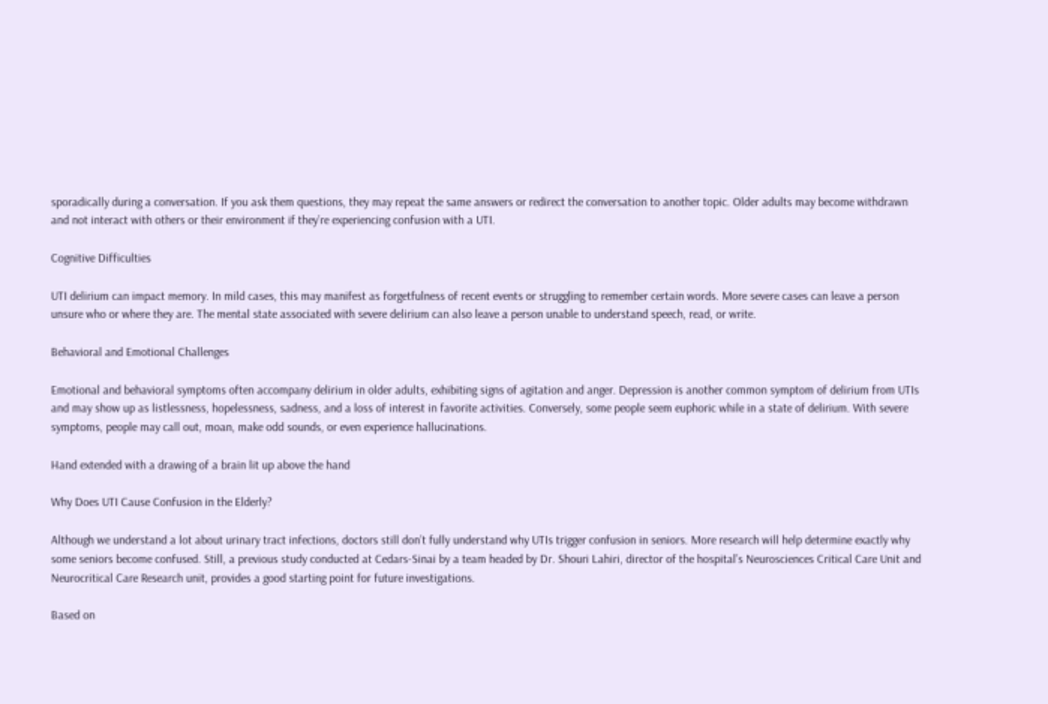sporadically during a conversation. If you ask them questions, they may repeat the same answers or redirect the conversation to another topic. Older adults may become withdrawn and not interact with others or their environment if they’re experiencing confusion with a UTI.

Cognitive Difficulties

UTI delirium can impact memory. In mild cases, this may manifest as forgetfulness of recent events or struggling to remember certain words. More severe cases can leave a person unsure who or where they are. The mental state associated with severe delirium can also leave a person unable to understand speech, read, or write.

Behavioral and Emotional Challenges

Emotional and behavioral symptoms often accompany delirium in older adults, exhibiting signs of agitation and anger. Depression is another common symptom of delirium from UTIs and may show up as listlessness, hopelessness, sadness, and a loss of interest in favorite activities. Conversely, some people seem euphoric while in a state of delirium. With severe symptoms, people may call out, moan, make odd sounds, or even experience hallucinations.

Hand extended with a drawing of a brain lit up above the hand

Why Does UTI Cause Confusion in the Elderly?

Although we understand a lot about urinary tract infections, doctors still don’t fully understand why UTIs trigger confusion in seniors. More research will help determine exactly why some seniors become confused. Still, a previous study conducted at Cedars-Sinai by a team headed by Dr. Shouri Lahiri, director of the hospital’s Neurosciences Critical Care Unit and Neurocritical Care Research unit, provides a good starting point for future investigations.

Based on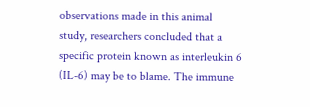observations made in this animal study, researchers concluded that a specific protein known as interleukin 6 (IL-6) may be to blame. The immune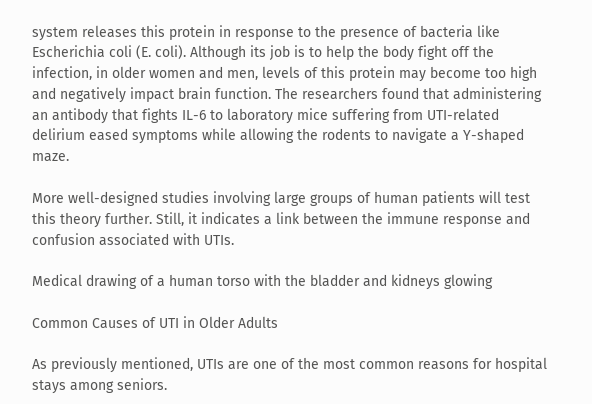system releases this protein in response to the presence of bacteria like Escherichia coli (E. coli). Although its job is to help the body fight off the infection, in older women and men, levels of this protein may become too high and negatively impact brain function. The researchers found that administering an antibody that fights IL-6 to laboratory mice suffering from UTI-related delirium eased symptoms while allowing the rodents to navigate a Y-shaped maze.

More well-designed studies involving large groups of human patients will test this theory further. Still, it indicates a link between the immune response and confusion associated with UTIs.

Medical drawing of a human torso with the bladder and kidneys glowing

Common Causes of UTI in Older Adults

As previously mentioned, UTIs are one of the most common reasons for hospital stays among seniors.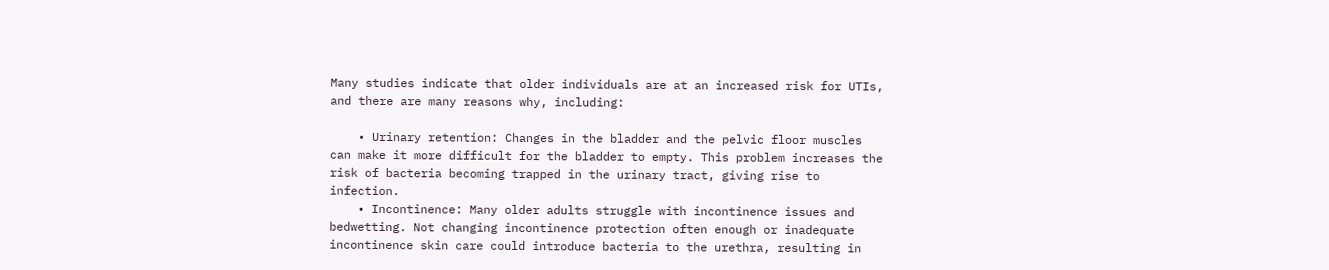Many studies indicate that older individuals are at an increased risk for UTIs, and there are many reasons why, including:

    • Urinary retention: Changes in the bladder and the pelvic floor muscles can make it more difficult for the bladder to empty. This problem increases the risk of bacteria becoming trapped in the urinary tract, giving rise to infection.
    • Incontinence: Many older adults struggle with incontinence issues and bedwetting. Not changing incontinence protection often enough or inadequate incontinence skin care could introduce bacteria to the urethra, resulting in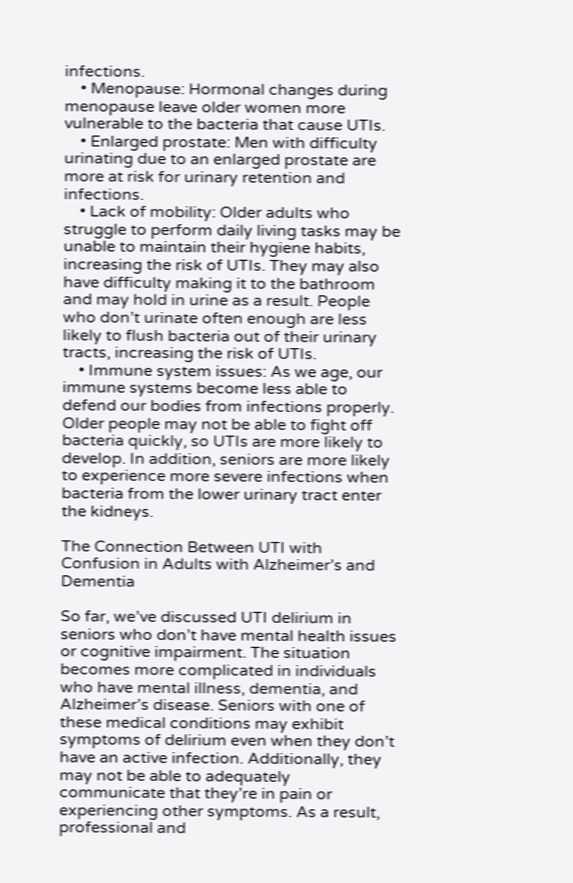infections.
    • Menopause: Hormonal changes during menopause leave older women more vulnerable to the bacteria that cause UTIs.
    • Enlarged prostate: Men with difficulty urinating due to an enlarged prostate are more at risk for urinary retention and infections.
    • Lack of mobility: Older adults who struggle to perform daily living tasks may be unable to maintain their hygiene habits, increasing the risk of UTIs. They may also have difficulty making it to the bathroom and may hold in urine as a result. People who don’t urinate often enough are less likely to flush bacteria out of their urinary tracts, increasing the risk of UTIs.
    • Immune system issues: As we age, our immune systems become less able to defend our bodies from infections properly. Older people may not be able to fight off bacteria quickly, so UTIs are more likely to develop. In addition, seniors are more likely to experience more severe infections when bacteria from the lower urinary tract enter the kidneys.

The Connection Between UTI with Confusion in Adults with Alzheimer’s and Dementia

So far, we’ve discussed UTI delirium in seniors who don’t have mental health issues or cognitive impairment. The situation becomes more complicated in individuals who have mental illness, dementia, and Alzheimer’s disease. Seniors with one of these medical conditions may exhibit symptoms of delirium even when they don’t have an active infection. Additionally, they may not be able to adequately communicate that they’re in pain or experiencing other symptoms. As a result, professional and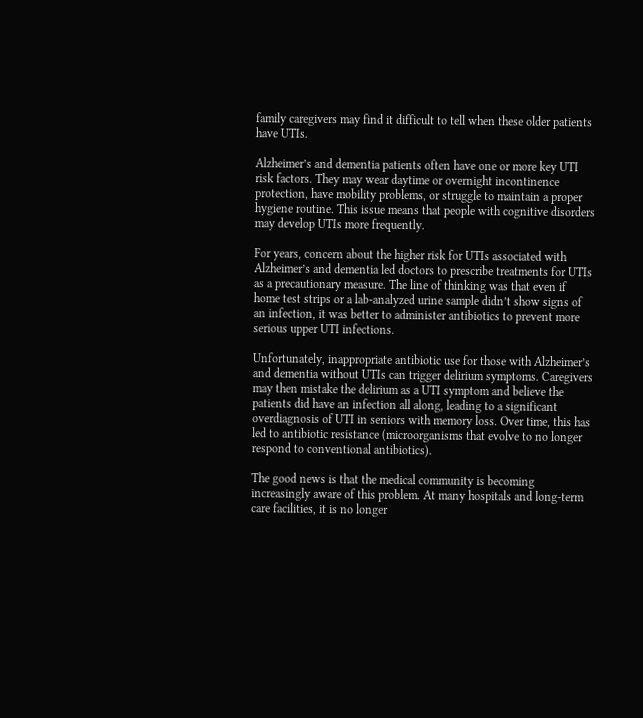family caregivers may find it difficult to tell when these older patients have UTIs.

Alzheimer’s and dementia patients often have one or more key UTI risk factors. They may wear daytime or overnight incontinence protection, have mobility problems, or struggle to maintain a proper hygiene routine. This issue means that people with cognitive disorders may develop UTIs more frequently.

For years, concern about the higher risk for UTIs associated with Alzheimer’s and dementia led doctors to prescribe treatments for UTIs as a precautionary measure. The line of thinking was that even if home test strips or a lab-analyzed urine sample didn’t show signs of an infection, it was better to administer antibiotics to prevent more serious upper UTI infections.

Unfortunately, inappropriate antibiotic use for those with Alzheimer’s and dementia without UTIs can trigger delirium symptoms. Caregivers may then mistake the delirium as a UTI symptom and believe the patients did have an infection all along, leading to a significant overdiagnosis of UTI in seniors with memory loss. Over time, this has led to antibiotic resistance (microorganisms that evolve to no longer respond to conventional antibiotics).

The good news is that the medical community is becoming increasingly aware of this problem. At many hospitals and long-term care facilities, it is no longer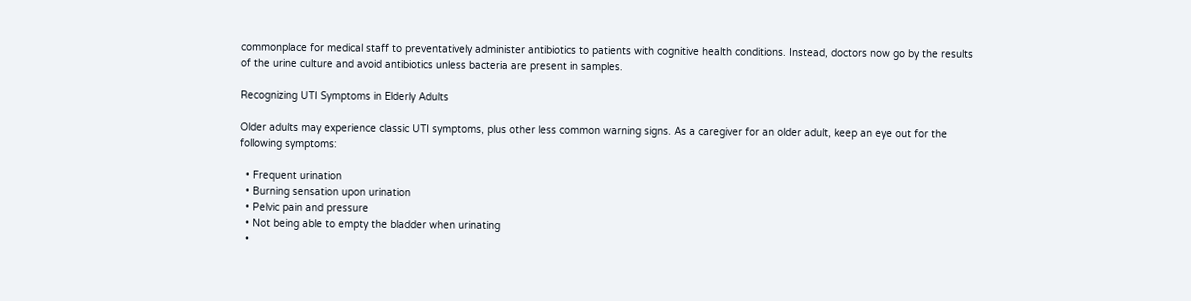commonplace for medical staff to preventatively administer antibiotics to patients with cognitive health conditions. Instead, doctors now go by the results of the urine culture and avoid antibiotics unless bacteria are present in samples.

Recognizing UTI Symptoms in Elderly Adults

Older adults may experience classic UTI symptoms, plus other less common warning signs. As a caregiver for an older adult, keep an eye out for the following symptoms:

  • Frequent urination
  • Burning sensation upon urination
  • Pelvic pain and pressure
  • Not being able to empty the bladder when urinating
  •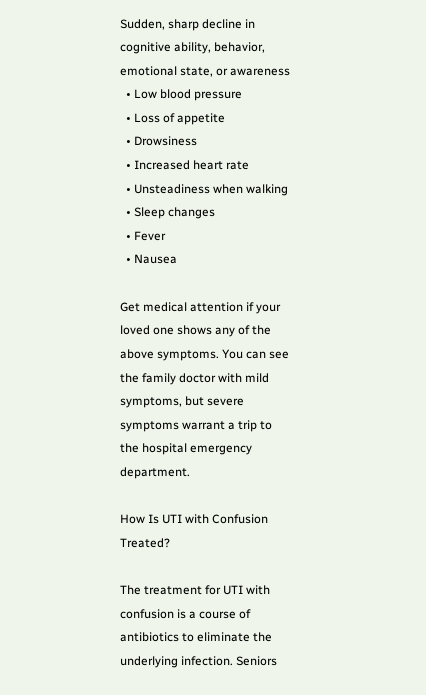Sudden, sharp decline in cognitive ability, behavior, emotional state, or awareness
  • Low blood pressure
  • Loss of appetite
  • Drowsiness
  • Increased heart rate
  • Unsteadiness when walking
  • Sleep changes
  • Fever
  • Nausea

Get medical attention if your loved one shows any of the above symptoms. You can see the family doctor with mild symptoms, but severe symptoms warrant a trip to the hospital emergency department.

How Is UTI with Confusion Treated?

The treatment for UTI with confusion is a course of antibiotics to eliminate the underlying infection. Seniors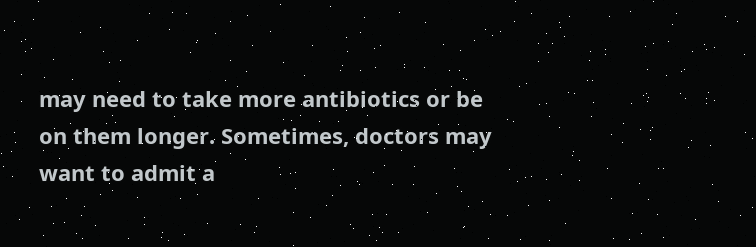may need to take more antibiotics or be on them longer. Sometimes, doctors may want to admit a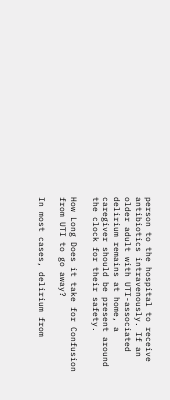person to the hospital to receive antibiotics intravenously. If an older adult with UTI-associated delirium remains at home, a caregiver should be present around the clock for their safety.

How Long Does it take for Confusion from UTI to go away?

In most cases, delirium from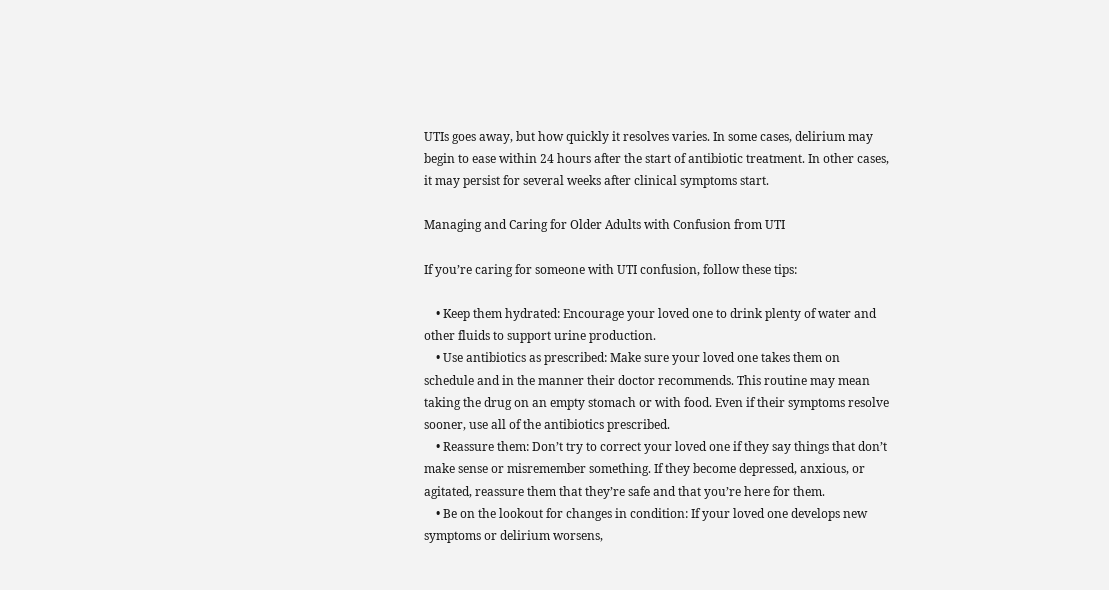UTIs goes away, but how quickly it resolves varies. In some cases, delirium may begin to ease within 24 hours after the start of antibiotic treatment. In other cases, it may persist for several weeks after clinical symptoms start.

Managing and Caring for Older Adults with Confusion from UTI

If you’re caring for someone with UTI confusion, follow these tips:

    • Keep them hydrated: Encourage your loved one to drink plenty of water and other fluids to support urine production.
    • Use antibiotics as prescribed: Make sure your loved one takes them on schedule and in the manner their doctor recommends. This routine may mean taking the drug on an empty stomach or with food. Even if their symptoms resolve sooner, use all of the antibiotics prescribed.
    • Reassure them: Don’t try to correct your loved one if they say things that don’t make sense or misremember something. If they become depressed, anxious, or agitated, reassure them that they’re safe and that you’re here for them.
    • Be on the lookout for changes in condition: If your loved one develops new symptoms or delirium worsens,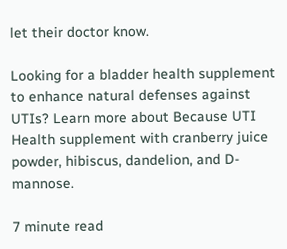let their doctor know.

Looking for a bladder health supplement to enhance natural defenses against UTIs? Learn more about Because UTI Health supplement with cranberry juice powder, hibiscus, dandelion, and D-mannose.

7 minute read